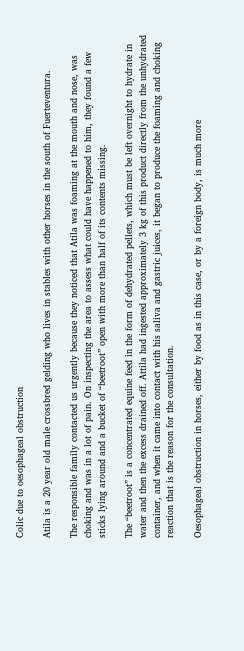Colic due to oesophageal obstruction

Atila is a 20 year old male crossbred gelding who lives in stables with other horses in the south of Fuerteventura.

The responsible family contacted us urgently because they noticed that Atila was foaming at the mouth and nose, was choking and was in a lot of pain. On inspecting the area to assess what could have happened to him, they found a few sticks lying around and a bucket of “beetroot” open with more than half of its contents missing.

The “beetroot” is a concentrated equine feed in the form of dehydrated pellets, which must be left overnight to hydrate in water and then the excess drained off. Attila had ingested approximately 3 kg of this product directly from the unhydrated container, and when it came into contact with his saliva and gastric juices, it began to produce the foaming and choking reaction that is the reason for the consultation.

Oesophageal obstruction in horses, either by food as in this case, or by a foreign body, is much more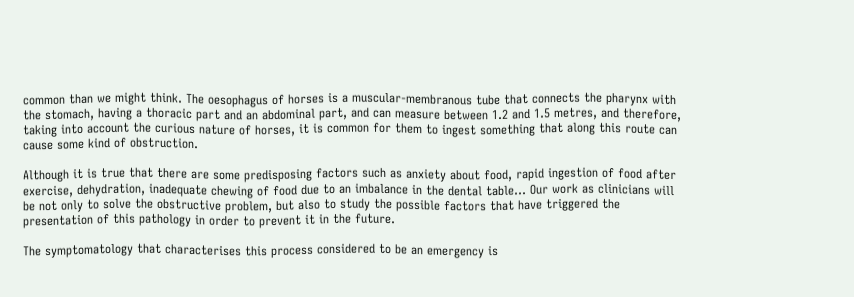common than we might think. The oesophagus of horses is a muscular-membranous tube that connects the pharynx with the stomach, having a thoracic part and an abdominal part, and can measure between 1.2 and 1.5 metres, and therefore, taking into account the curious nature of horses, it is common for them to ingest something that along this route can cause some kind of obstruction.

Although it is true that there are some predisposing factors such as anxiety about food, rapid ingestion of food after exercise, dehydration, inadequate chewing of food due to an imbalance in the dental table… Our work as clinicians will be not only to solve the obstructive problem, but also to study the possible factors that have triggered the presentation of this pathology in order to prevent it in the future.

The symptomatology that characterises this process considered to be an emergency is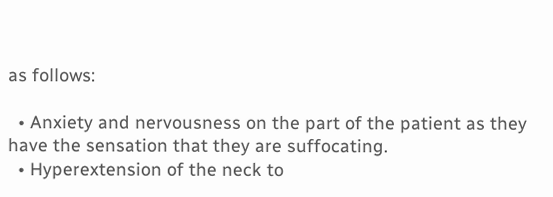as follows:

  • Anxiety and nervousness on the part of the patient as they have the sensation that they are suffocating.
  • Hyperextension of the neck to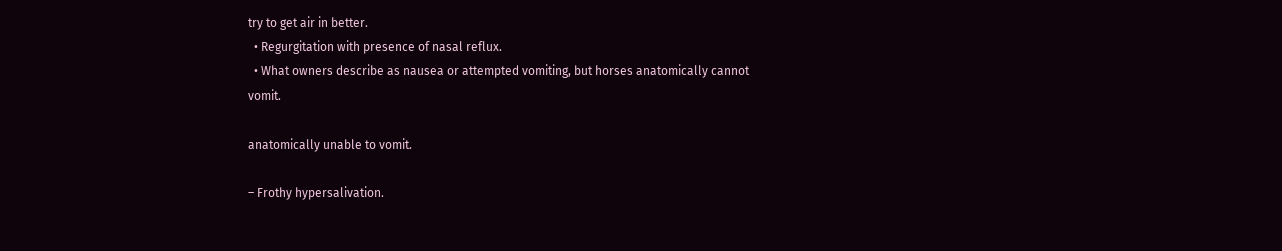try to get air in better.
  • Regurgitation with presence of nasal reflux.
  • What owners describe as nausea or attempted vomiting, but horses anatomically cannot vomit.

anatomically unable to vomit.

– Frothy hypersalivation.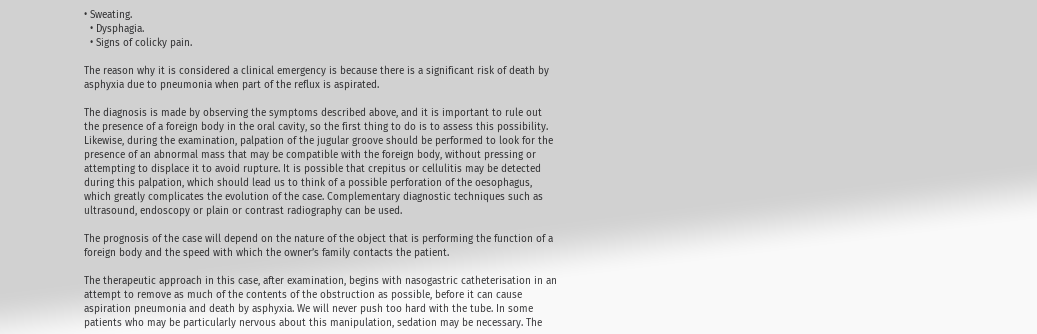• Sweating.
  • Dysphagia.
  • Signs of colicky pain.

The reason why it is considered a clinical emergency is because there is a significant risk of death by asphyxia due to pneumonia when part of the reflux is aspirated.

The diagnosis is made by observing the symptoms described above, and it is important to rule out the presence of a foreign body in the oral cavity, so the first thing to do is to assess this possibility. Likewise, during the examination, palpation of the jugular groove should be performed to look for the presence of an abnormal mass that may be compatible with the foreign body, without pressing or attempting to displace it to avoid rupture. It is possible that crepitus or cellulitis may be detected during this palpation, which should lead us to think of a possible perforation of the oesophagus, which greatly complicates the evolution of the case. Complementary diagnostic techniques such as ultrasound, endoscopy or plain or contrast radiography can be used.

The prognosis of the case will depend on the nature of the object that is performing the function of a foreign body and the speed with which the owner’s family contacts the patient.

The therapeutic approach in this case, after examination, begins with nasogastric catheterisation in an attempt to remove as much of the contents of the obstruction as possible, before it can cause aspiration pneumonia and death by asphyxia. We will never push too hard with the tube. In some patients who may be particularly nervous about this manipulation, sedation may be necessary. The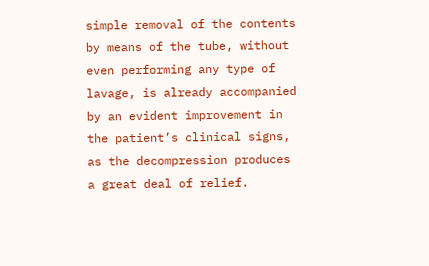simple removal of the contents by means of the tube, without even performing any type of lavage, is already accompanied by an evident improvement in the patient’s clinical signs, as the decompression produces a great deal of relief.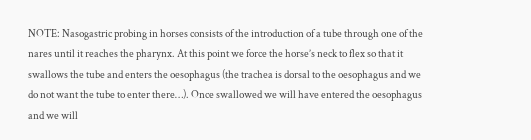NOTE: Nasogastric probing in horses consists of the introduction of a tube through one of the nares until it reaches the pharynx. At this point we force the horse’s neck to flex so that it swallows the tube and enters the oesophagus (the trachea is dorsal to the oesophagus and we do not want the tube to enter there…). Once swallowed we will have entered the oesophagus and we will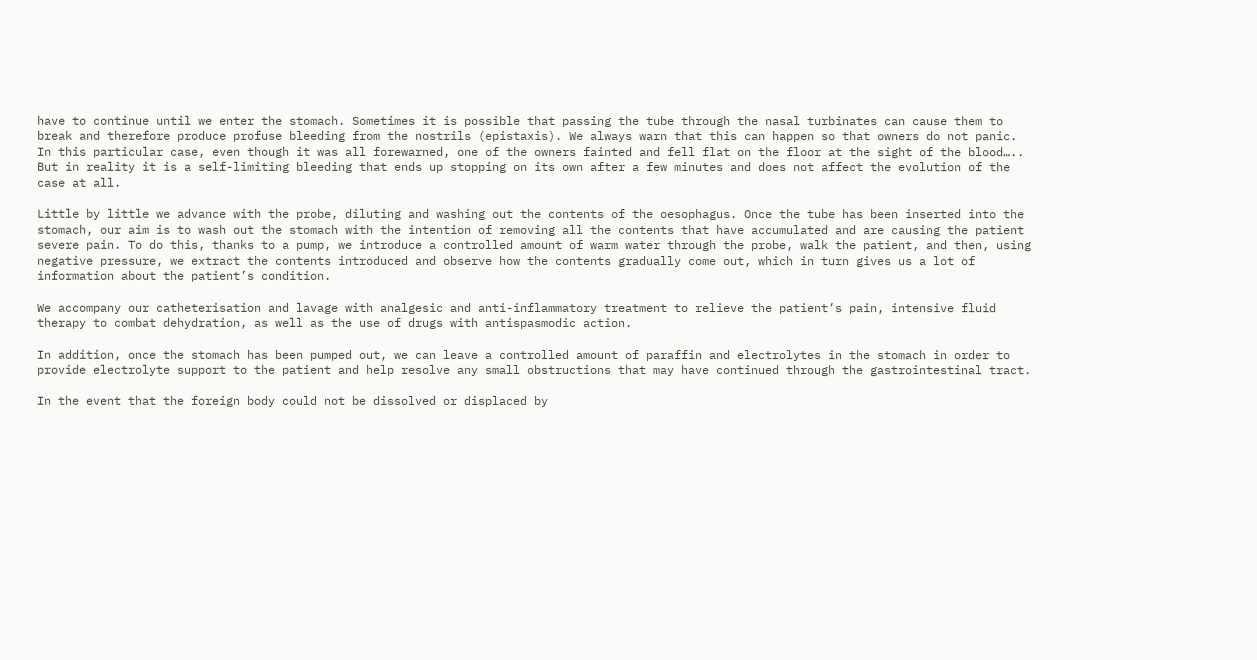have to continue until we enter the stomach. Sometimes it is possible that passing the tube through the nasal turbinates can cause them to break and therefore produce profuse bleeding from the nostrils (epistaxis). We always warn that this can happen so that owners do not panic. In this particular case, even though it was all forewarned, one of the owners fainted and fell flat on the floor at the sight of the blood….. But in reality it is a self-limiting bleeding that ends up stopping on its own after a few minutes and does not affect the evolution of the case at all.

Little by little we advance with the probe, diluting and washing out the contents of the oesophagus. Once the tube has been inserted into the stomach, our aim is to wash out the stomach with the intention of removing all the contents that have accumulated and are causing the patient severe pain. To do this, thanks to a pump, we introduce a controlled amount of warm water through the probe, walk the patient, and then, using negative pressure, we extract the contents introduced and observe how the contents gradually come out, which in turn gives us a lot of information about the patient’s condition.

We accompany our catheterisation and lavage with analgesic and anti-inflammatory treatment to relieve the patient’s pain, intensive fluid therapy to combat dehydration, as well as the use of drugs with antispasmodic action.

In addition, once the stomach has been pumped out, we can leave a controlled amount of paraffin and electrolytes in the stomach in order to provide electrolyte support to the patient and help resolve any small obstructions that may have continued through the gastrointestinal tract.

In the event that the foreign body could not be dissolved or displaced by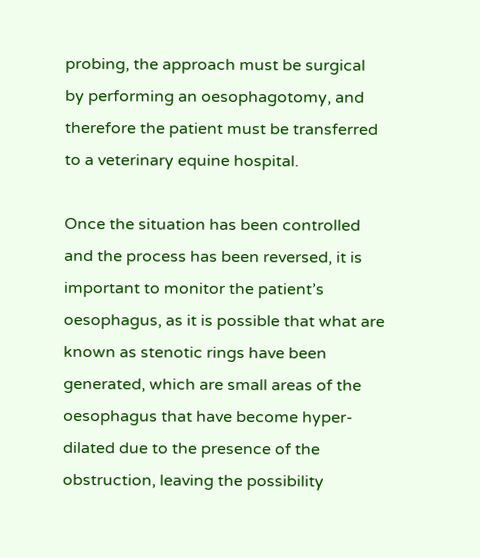probing, the approach must be surgical by performing an oesophagotomy, and therefore the patient must be transferred to a veterinary equine hospital.

Once the situation has been controlled and the process has been reversed, it is important to monitor the patient’s oesophagus, as it is possible that what are known as stenotic rings have been generated, which are small areas of the oesophagus that have become hyper-dilated due to the presence of the obstruction, leaving the possibility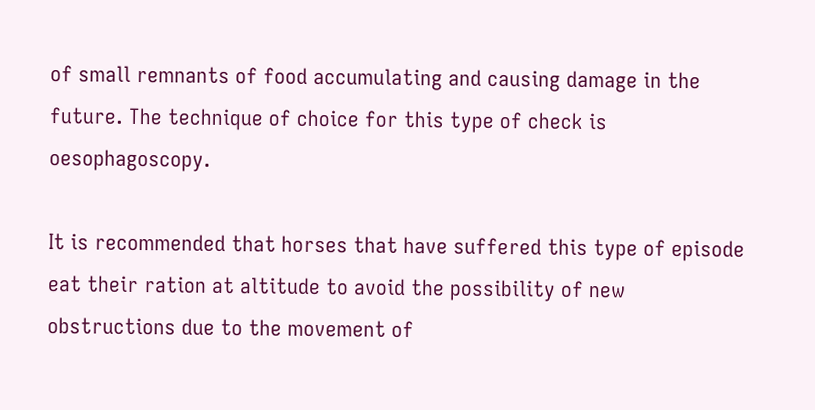of small remnants of food accumulating and causing damage in the future. The technique of choice for this type of check is oesophagoscopy.

It is recommended that horses that have suffered this type of episode eat their ration at altitude to avoid the possibility of new obstructions due to the movement of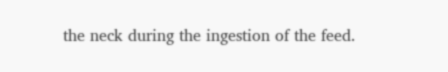the neck during the ingestion of the feed.